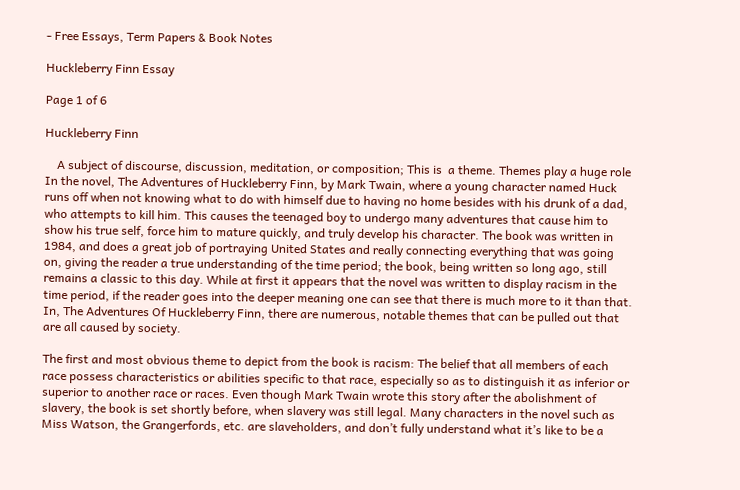- Free Essays, Term Papers & Book Notes

Huckleberry Finn Essay

Page 1 of 6

Huckleberry Finn

    A subject of discourse, discussion, meditation, or composition; This is  a theme. Themes play a huge role In the novel, The Adventures of Huckleberry Finn, by Mark Twain, where a young character named Huck runs off when not knowing what to do with himself due to having no home besides with his drunk of a dad, who attempts to kill him. This causes the teenaged boy to undergo many adventures that cause him to show his true self, force him to mature quickly, and truly develop his character. The book was written in 1984, and does a great job of portraying United States and really connecting everything that was going on, giving the reader a true understanding of the time period; the book, being written so long ago, still remains a classic to this day. While at first it appears that the novel was written to display racism in the time period, if the reader goes into the deeper meaning one can see that there is much more to it than that. In, The Adventures Of Huckleberry Finn, there are numerous, notable themes that can be pulled out that are all caused by society.

The first and most obvious theme to depict from the book is racism: The belief that all members of each race possess characteristics or abilities specific to that race, especially so as to distinguish it as inferior or superior to another race or races. Even though Mark Twain wrote this story after the abolishment of slavery, the book is set shortly before, when slavery was still legal. Many characters in the novel such as Miss Watson, the Grangerfords, etc. are slaveholders, and don’t fully understand what it’s like to be a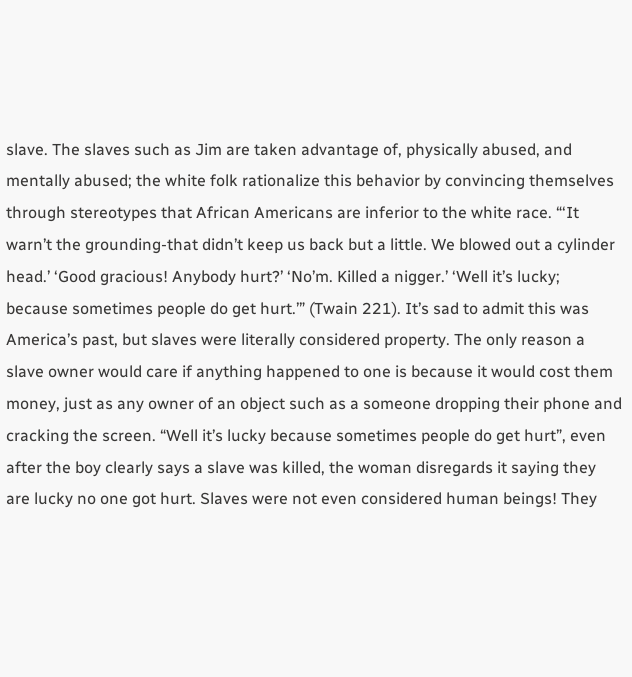slave. The slaves such as Jim are taken advantage of, physically abused, and mentally abused; the white folk rationalize this behavior by convincing themselves through stereotypes that African Americans are inferior to the white race. “‘It warn’t the grounding-that didn’t keep us back but a little. We blowed out a cylinder head.’ ‘Good gracious! Anybody hurt?’ ‘No’m. Killed a nigger.’ ‘Well it’s lucky; because sometimes people do get hurt.’” (Twain 221). It’s sad to admit this was America’s past, but slaves were literally considered property. The only reason a slave owner would care if anything happened to one is because it would cost them money, just as any owner of an object such as a someone dropping their phone and cracking the screen. “Well it’s lucky because sometimes people do get hurt”, even after the boy clearly says a slave was killed, the woman disregards it saying they are lucky no one got hurt. Slaves were not even considered human beings! They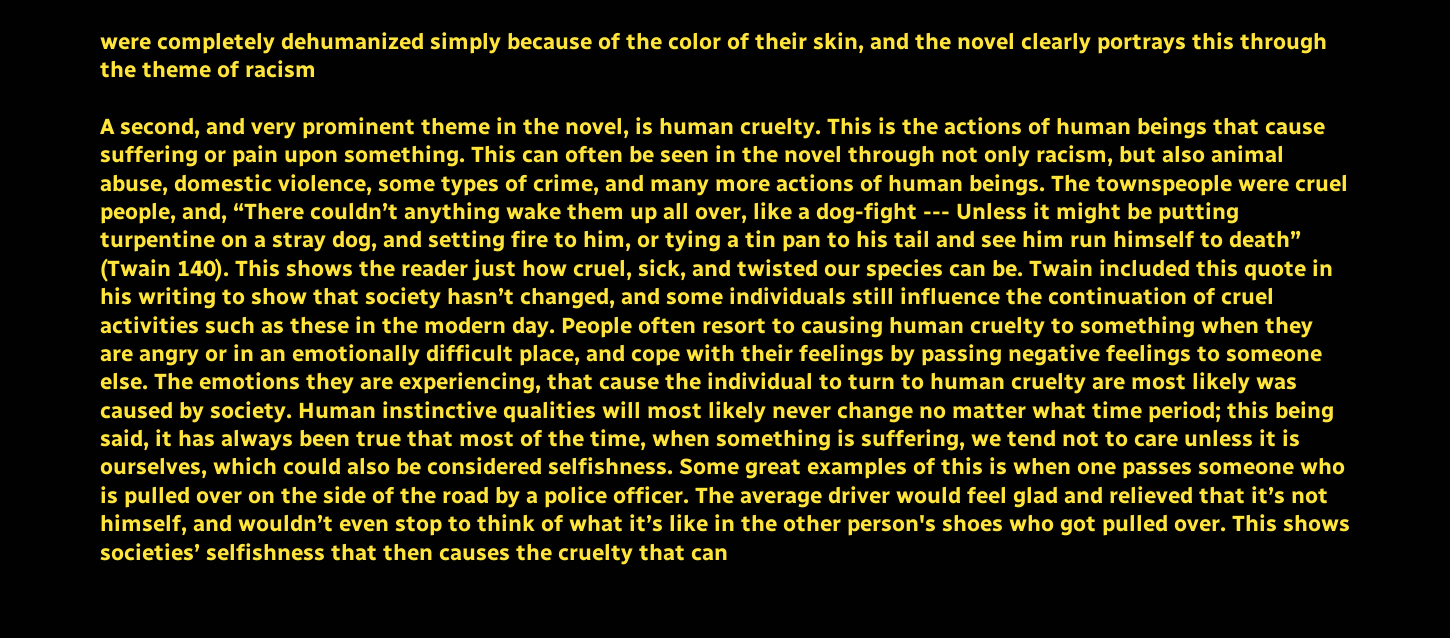were completely dehumanized simply because of the color of their skin, and the novel clearly portrays this through the theme of racism

A second, and very prominent theme in the novel, is human cruelty. This is the actions of human beings that cause suffering or pain upon something. This can often be seen in the novel through not only racism, but also animal abuse, domestic violence, some types of crime, and many more actions of human beings. The townspeople were cruel people, and, “There couldn’t anything wake them up all over, like a dog-fight --- Unless it might be putting turpentine on a stray dog, and setting fire to him, or tying a tin pan to his tail and see him run himself to death” (Twain 140). This shows the reader just how cruel, sick, and twisted our species can be. Twain included this quote in his writing to show that society hasn’t changed, and some individuals still influence the continuation of cruel activities such as these in the modern day. People often resort to causing human cruelty to something when they are angry or in an emotionally difficult place, and cope with their feelings by passing negative feelings to someone else. The emotions they are experiencing, that cause the individual to turn to human cruelty are most likely was caused by society. Human instinctive qualities will most likely never change no matter what time period; this being said, it has always been true that most of the time, when something is suffering, we tend not to care unless it is ourselves, which could also be considered selfishness. Some great examples of this is when one passes someone who is pulled over on the side of the road by a police officer. The average driver would feel glad and relieved that it’s not himself, and wouldn’t even stop to think of what it’s like in the other person's shoes who got pulled over. This shows societies’ selfishness that then causes the cruelty that can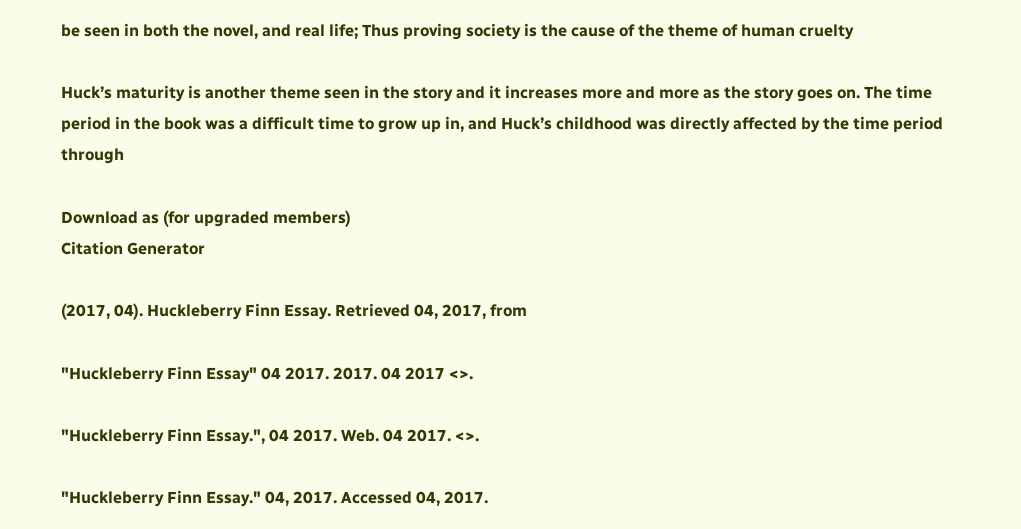be seen in both the novel, and real life; Thus proving society is the cause of the theme of human cruelty

Huck’s maturity is another theme seen in the story and it increases more and more as the story goes on. The time period in the book was a difficult time to grow up in, and Huck’s childhood was directly affected by the time period through

Download as (for upgraded members)
Citation Generator

(2017, 04). Huckleberry Finn Essay. Retrieved 04, 2017, from

"Huckleberry Finn Essay" 04 2017. 2017. 04 2017 <>.

"Huckleberry Finn Essay.", 04 2017. Web. 04 2017. <>.

"Huckleberry Finn Essay." 04, 2017. Accessed 04, 2017.